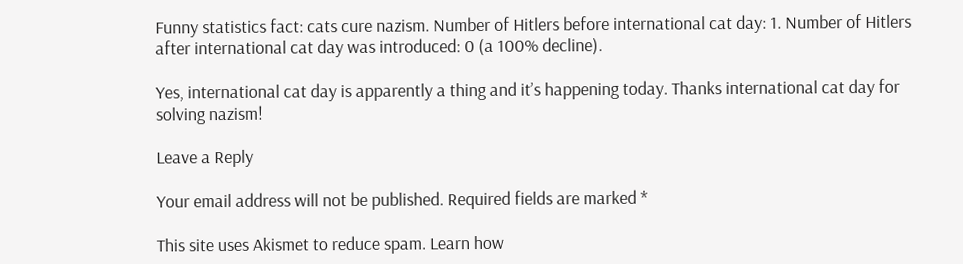Funny statistics fact: cats cure nazism. Number of Hitlers before international cat day: 1. Number of Hitlers after international cat day was introduced: 0 (a 100% decline).

Yes, international cat day is apparently a thing and it’s happening today. Thanks international cat day for solving nazism!

Leave a Reply

Your email address will not be published. Required fields are marked *

This site uses Akismet to reduce spam. Learn how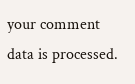your comment data is processed.